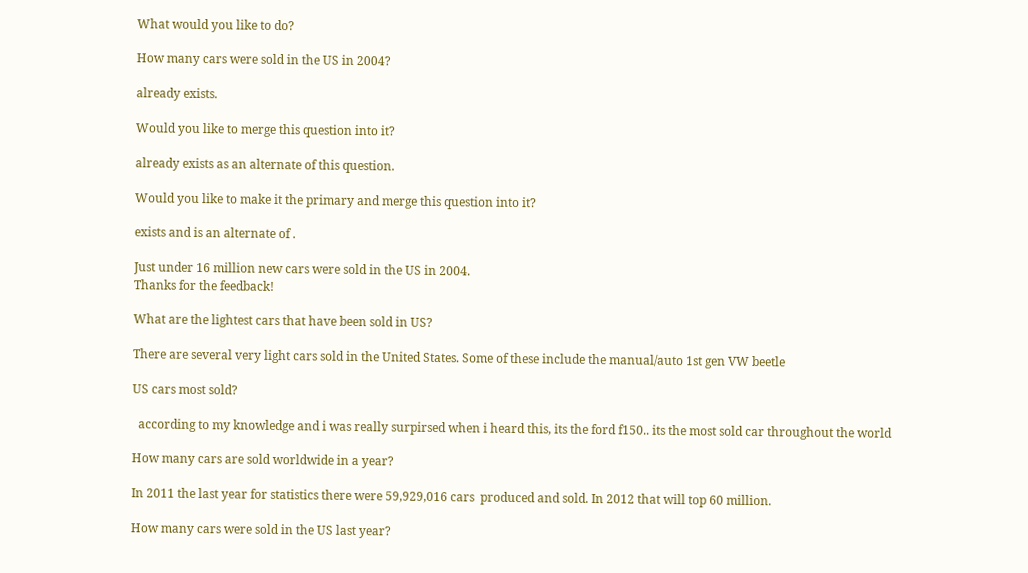What would you like to do?

How many cars were sold in the US in 2004?

already exists.

Would you like to merge this question into it?

already exists as an alternate of this question.

Would you like to make it the primary and merge this question into it?

exists and is an alternate of .

Just under 16 million new cars were sold in the US in 2004.
Thanks for the feedback!

What are the lightest cars that have been sold in US?

There are several very light cars sold in the United States. Some of these include the manual/auto 1st gen VW beetle

US cars most sold?

  according to my knowledge and i was really surpirsed when i heard this, its the ford f150.. its the most sold car throughout the world

How many cars are sold worldwide in a year?

In 2011 the last year for statistics there were 59,929,016 cars  produced and sold. In 2012 that will top 60 million.

How many cars were sold in the US last year?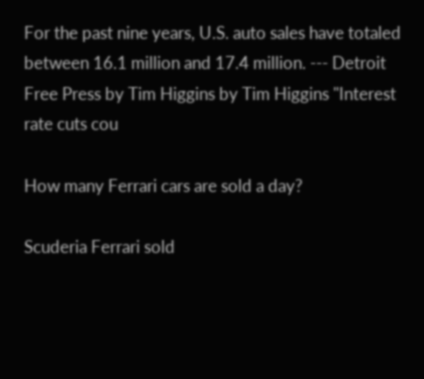For the past nine years, U.S. auto sales have totaled between 16.1 million and 17.4 million. --- Detroit Free Press by Tim Higgins by Tim Higgins "Interest rate cuts cou

How many Ferrari cars are sold a day?

Scuderia Ferrari sold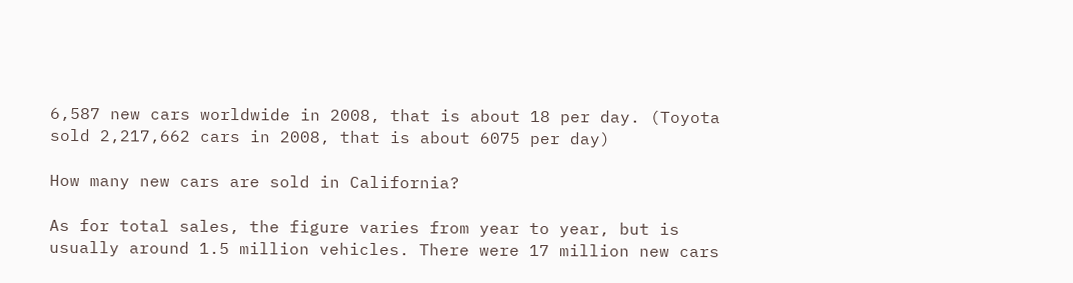6,587 new cars worldwide in 2008, that is about 18 per day. (Toyota sold 2,217,662 cars in 2008, that is about 6075 per day)

How many new cars are sold in California?

As for total sales, the figure varies from year to year, but is usually around 1.5 million vehicles. There were 17 million new cars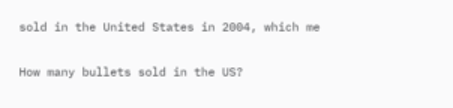sold in the United States in 2004, which me

How many bullets sold in the US?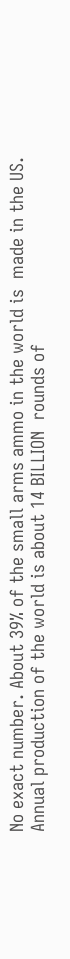No exact number. About 39% of the small arms ammo in the world is  made in the US. Annual production of the world is about 14 BILLION  rounds of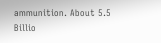ammunition. About 5.5 Billio